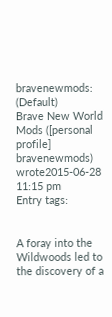bravenewmods: (Default)
Brave New World Mods ([personal profile] bravenewmods) wrote2015-06-28 11:15 pm
Entry tags:


A foray into the Wildwoods led to the discovery of a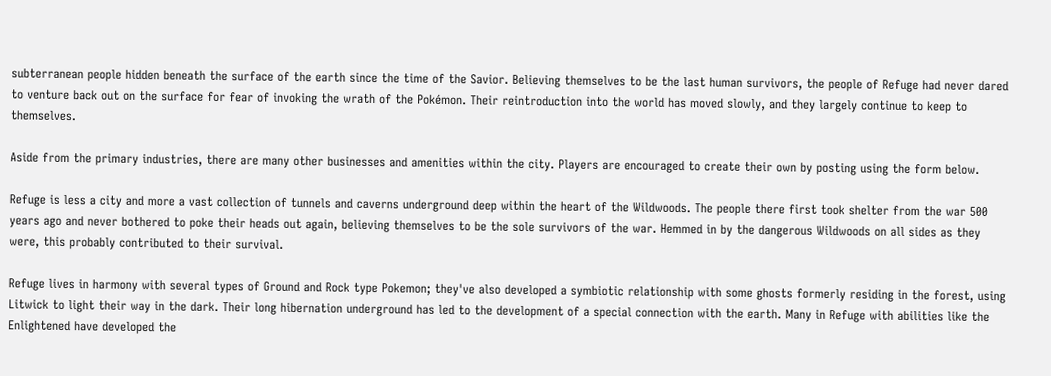subterranean people hidden beneath the surface of the earth since the time of the Savior. Believing themselves to be the last human survivors, the people of Refuge had never dared to venture back out on the surface for fear of invoking the wrath of the Pokémon. Their reintroduction into the world has moved slowly, and they largely continue to keep to themselves.

Aside from the primary industries, there are many other businesses and amenities within the city. Players are encouraged to create their own by posting using the form below.

Refuge is less a city and more a vast collection of tunnels and caverns underground deep within the heart of the Wildwoods. The people there first took shelter from the war 500 years ago and never bothered to poke their heads out again, believing themselves to be the sole survivors of the war. Hemmed in by the dangerous Wildwoods on all sides as they were, this probably contributed to their survival.

Refuge lives in harmony with several types of Ground and Rock type Pokemon; they've also developed a symbiotic relationship with some ghosts formerly residing in the forest, using Litwick to light their way in the dark. Their long hibernation underground has led to the development of a special connection with the earth. Many in Refuge with abilities like the Enlightened have developed the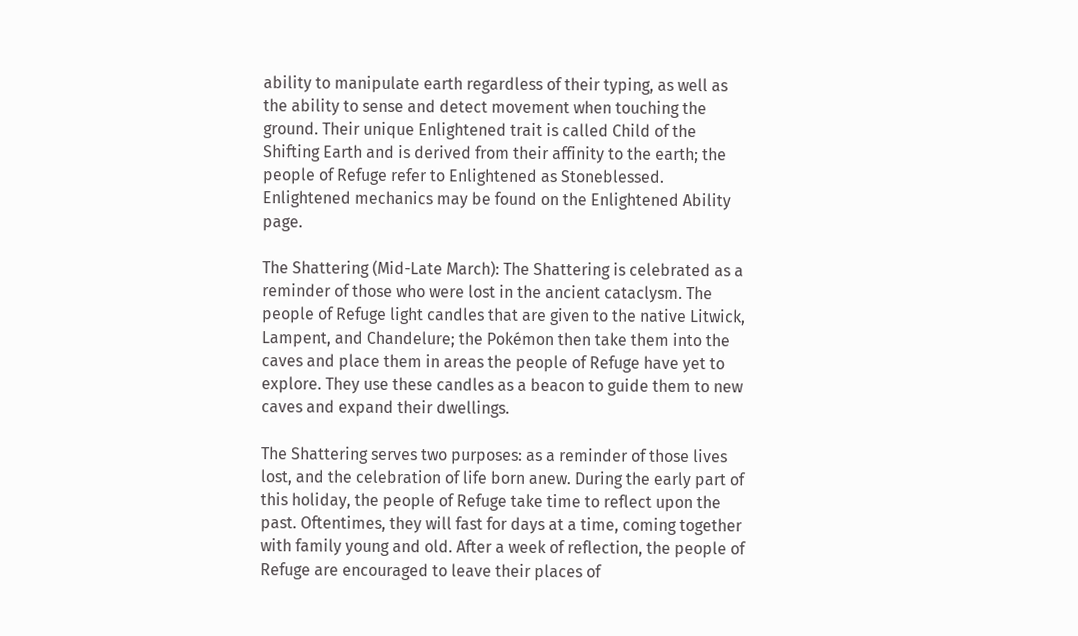ability to manipulate earth regardless of their typing, as well as the ability to sense and detect movement when touching the ground. Their unique Enlightened trait is called Child of the Shifting Earth and is derived from their affinity to the earth; the people of Refuge refer to Enlightened as Stoneblessed. Enlightened mechanics may be found on the Enlightened Ability page.

The Shattering (Mid-Late March): The Shattering is celebrated as a reminder of those who were lost in the ancient cataclysm. The people of Refuge light candles that are given to the native Litwick, Lampent, and Chandelure; the Pokémon then take them into the caves and place them in areas the people of Refuge have yet to explore. They use these candles as a beacon to guide them to new caves and expand their dwellings.

The Shattering serves two purposes: as a reminder of those lives lost, and the celebration of life born anew. During the early part of this holiday, the people of Refuge take time to reflect upon the past. Oftentimes, they will fast for days at a time, coming together with family young and old. After a week of reflection, the people of Refuge are encouraged to leave their places of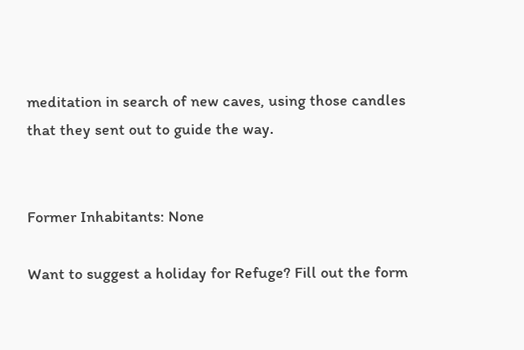meditation in search of new caves, using those candles that they sent out to guide the way.


Former Inhabitants: None

Want to suggest a holiday for Refuge? Fill out the form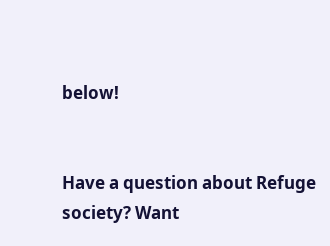below!


Have a question about Refuge society? Want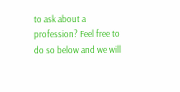to ask about a profession? Feel free to do so below and we will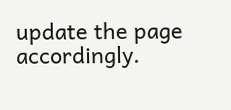update the page accordingly.